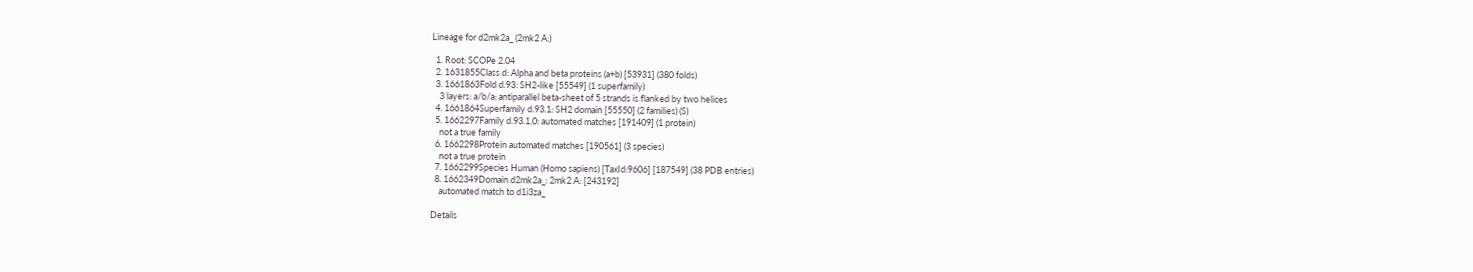Lineage for d2mk2a_ (2mk2 A:)

  1. Root: SCOPe 2.04
  2. 1631855Class d: Alpha and beta proteins (a+b) [53931] (380 folds)
  3. 1661863Fold d.93: SH2-like [55549] (1 superfamily)
    3 layers: a/b/a; antiparallel beta-sheet of 5 strands is flanked by two helices
  4. 1661864Superfamily d.93.1: SH2 domain [55550] (2 families) (S)
  5. 1662297Family d.93.1.0: automated matches [191409] (1 protein)
    not a true family
  6. 1662298Protein automated matches [190561] (3 species)
    not a true protein
  7. 1662299Species Human (Homo sapiens) [TaxId:9606] [187549] (38 PDB entries)
  8. 1662349Domain d2mk2a_: 2mk2 A: [243192]
    automated match to d1i3za_

Details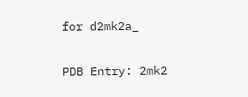for d2mk2a_

PDB Entry: 2mk2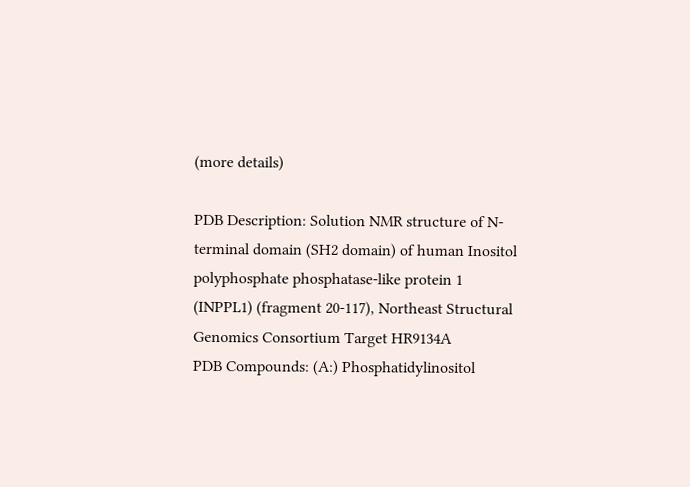(more details)

PDB Description: Solution NMR structure of N-terminal domain (SH2 domain) of human Inositol polyphosphate phosphatase-like protein 1 (INPPL1) (fragment 20-117), Northeast Structural Genomics Consortium Target HR9134A
PDB Compounds: (A:) Phosphatidylinositol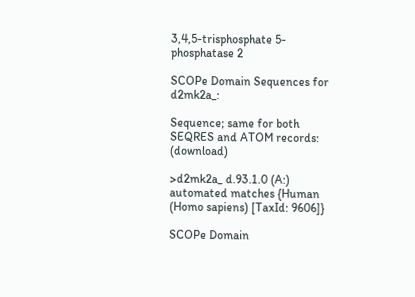3,4,5-trisphosphate 5-phosphatase 2

SCOPe Domain Sequences for d2mk2a_:

Sequence; same for both SEQRES and ATOM records: (download)

>d2mk2a_ d.93.1.0 (A:) automated matches {Human (Homo sapiens) [TaxId: 9606]}

SCOPe Domain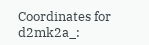Coordinates for d2mk2a_: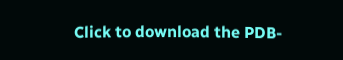Click to download the PDB-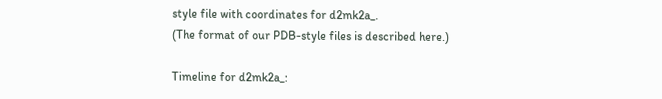style file with coordinates for d2mk2a_.
(The format of our PDB-style files is described here.)

Timeline for d2mk2a_: